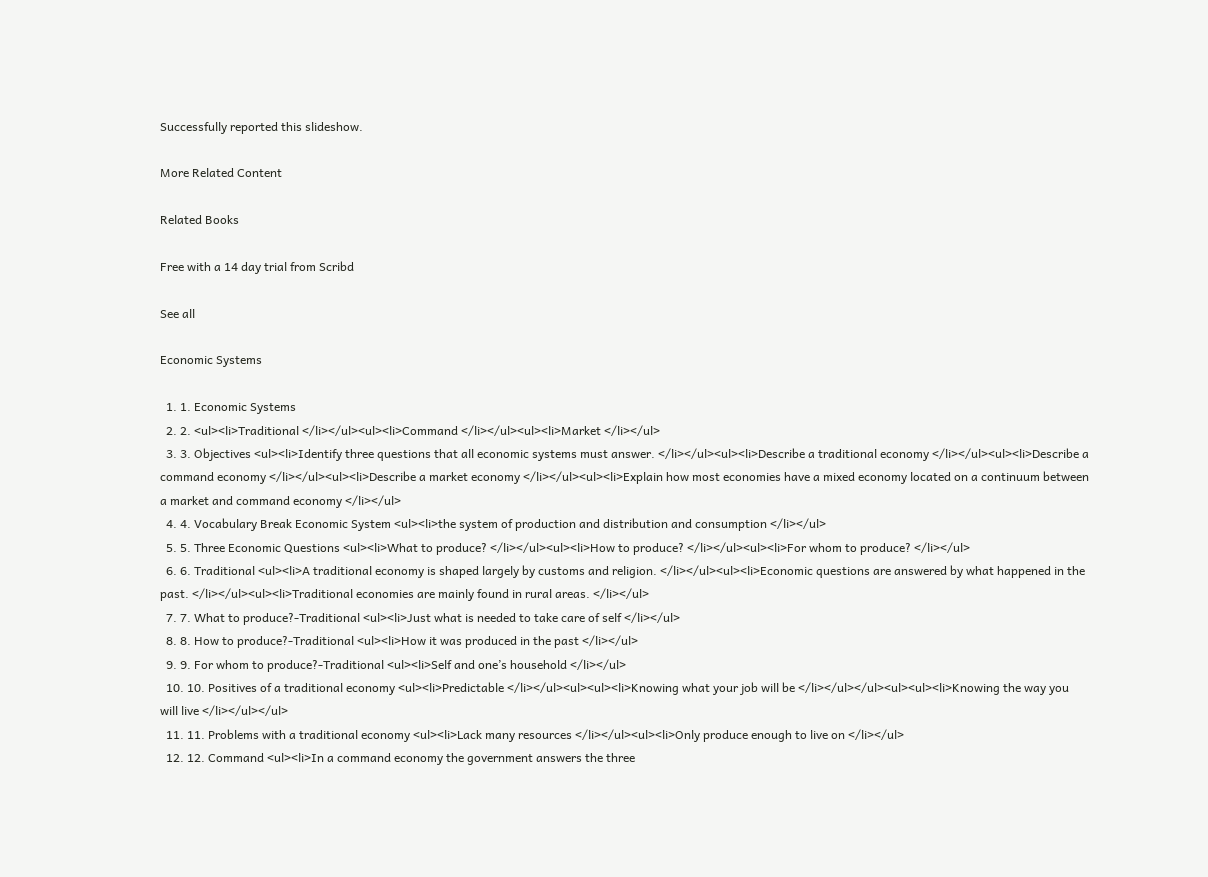Successfully reported this slideshow.

More Related Content

Related Books

Free with a 14 day trial from Scribd

See all

Economic Systems

  1. 1. Economic Systems
  2. 2. <ul><li>Traditional </li></ul><ul><li>Command </li></ul><ul><li>Market </li></ul>
  3. 3. Objectives <ul><li>Identify three questions that all economic systems must answer. </li></ul><ul><li>Describe a traditional economy </li></ul><ul><li>Describe a command economy </li></ul><ul><li>Describe a market economy </li></ul><ul><li>Explain how most economies have a mixed economy located on a continuum between a market and command economy </li></ul>
  4. 4. Vocabulary Break Economic System <ul><li>the system of production and distribution and consumption </li></ul>
  5. 5. Three Economic Questions <ul><li>What to produce? </li></ul><ul><li>How to produce? </li></ul><ul><li>For whom to produce? </li></ul>
  6. 6. Traditional <ul><li>A traditional economy is shaped largely by customs and religion. </li></ul><ul><li>Economic questions are answered by what happened in the past. </li></ul><ul><li>Traditional economies are mainly found in rural areas. </li></ul>
  7. 7. What to produce?-Traditional <ul><li>Just what is needed to take care of self </li></ul>
  8. 8. How to produce?-Traditional <ul><li>How it was produced in the past </li></ul>
  9. 9. For whom to produce?-Traditional <ul><li>Self and one’s household </li></ul>
  10. 10. Positives of a traditional economy <ul><li>Predictable </li></ul><ul><ul><li>Knowing what your job will be </li></ul></ul><ul><ul><li>Knowing the way you will live </li></ul></ul>
  11. 11. Problems with a traditional economy <ul><li>Lack many resources </li></ul><ul><li>Only produce enough to live on </li></ul>
  12. 12. Command <ul><li>In a command economy the government answers the three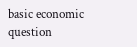basic economic question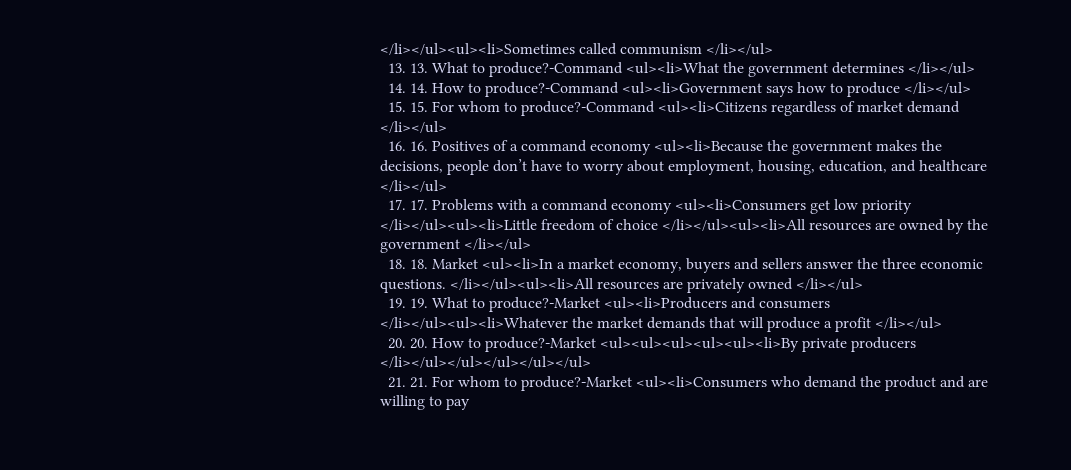</li></ul><ul><li>Sometimes called communism </li></ul>
  13. 13. What to produce?-Command <ul><li>What the government determines </li></ul>
  14. 14. How to produce?-Command <ul><li>Government says how to produce </li></ul>
  15. 15. For whom to produce?-Command <ul><li>Citizens regardless of market demand </li></ul>
  16. 16. Positives of a command economy <ul><li>Because the government makes the decisions, people don’t have to worry about employment, housing, education, and healthcare </li></ul>
  17. 17. Problems with a command economy <ul><li>Consumers get low priority </li></ul><ul><li>Little freedom of choice </li></ul><ul><li>All resources are owned by the government </li></ul>
  18. 18. Market <ul><li>In a market economy, buyers and sellers answer the three economic questions. </li></ul><ul><li>All resources are privately owned </li></ul>
  19. 19. What to produce?-Market <ul><li>Producers and consumers </li></ul><ul><li>Whatever the market demands that will produce a profit </li></ul>
  20. 20. How to produce?-Market <ul><ul><ul><ul><ul><li>By private producers </li></ul></ul></ul></ul></ul>
  21. 21. For whom to produce?-Market <ul><li>Consumers who demand the product and are willing to pay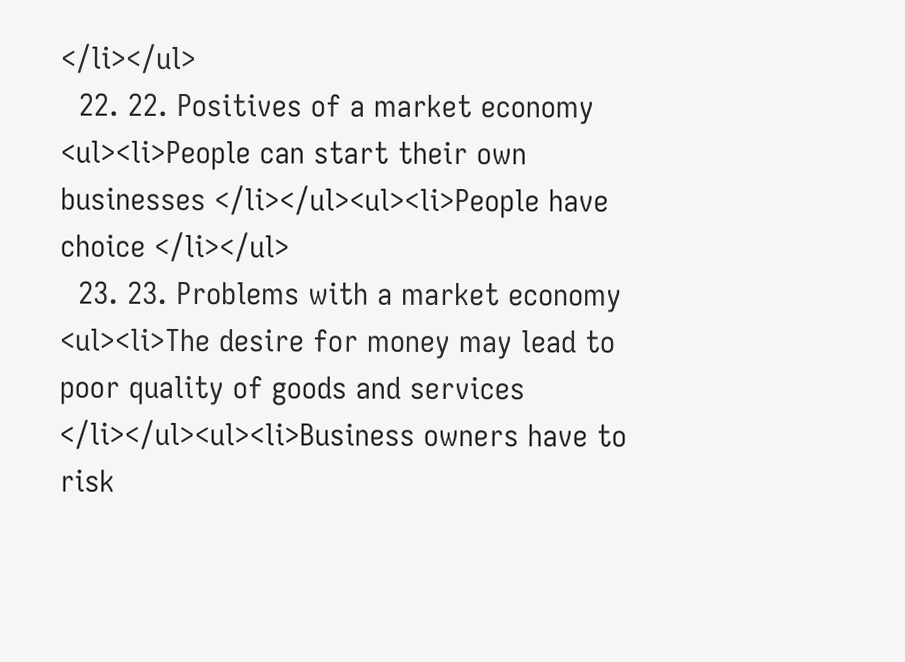</li></ul>
  22. 22. Positives of a market economy <ul><li>People can start their own businesses </li></ul><ul><li>People have choice </li></ul>
  23. 23. Problems with a market economy <ul><li>The desire for money may lead to poor quality of goods and services </li></ul><ul><li>Business owners have to risk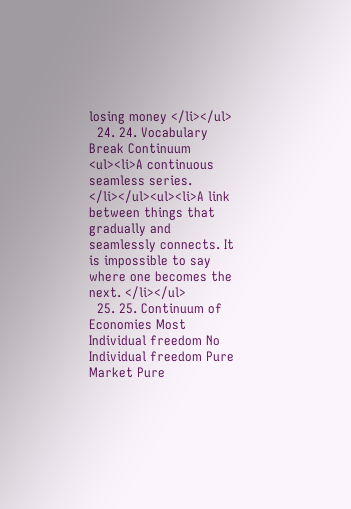losing money </li></ul>
  24. 24. Vocabulary Break Continuum <ul><li>A continuous seamless series. </li></ul><ul><li>A link between things that gradually and seamlessly connects. It is impossible to say where one becomes the next. </li></ul>
  25. 25. Continuum of Economies Most Individual freedom No Individual freedom Pure Market Pure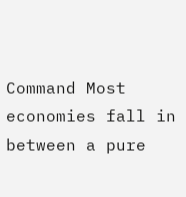Command Most economies fall in between a pure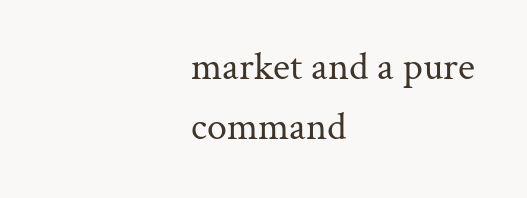market and a pure command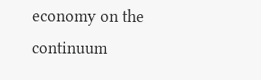economy on the continuum